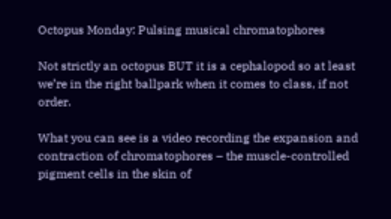Octopus Monday: Pulsing musical chromatophores

Not strictly an octopus BUT it is a cephalopod so at least we’re in the right ballpark when it comes to class, if not order.

What you can see is a video recording the expansion and contraction of chromatophores – the muscle-controlled pigment cells in the skin of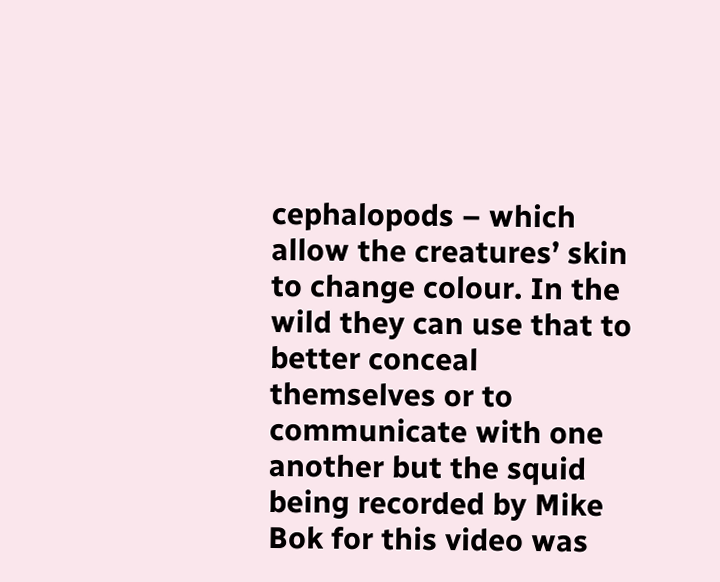cephalopods – which allow the creatures’ skin to change colour. In the wild they can use that to better conceal themselves or to communicate with one another but the squid being recorded by Mike Bok for this video was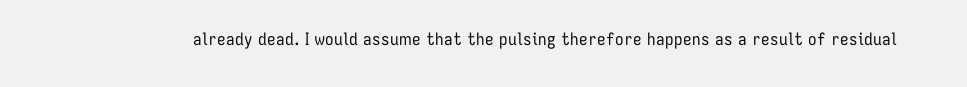already dead. I would assume that the pulsing therefore happens as a result of residual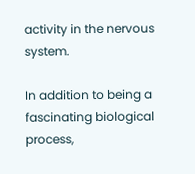activity in the nervous system.

In addition to being a fascinating biological process,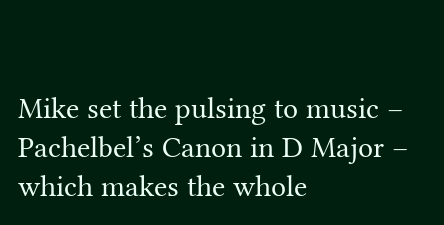Mike set the pulsing to music – Pachelbel’s Canon in D Major – which makes the whole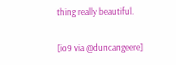thing really beautiful.

[io9 via @duncangeere]